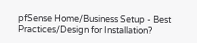pfSense Home/Business Setup - Best Practices/Design for Installation?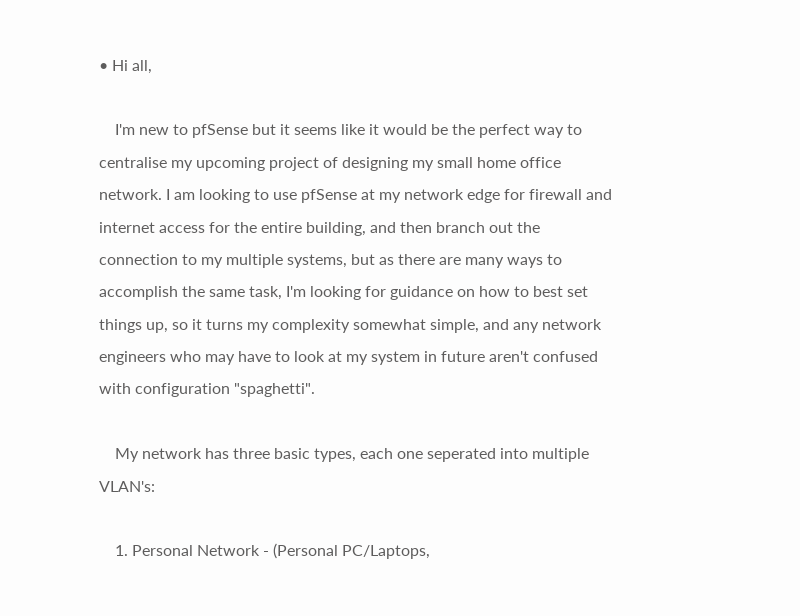• Hi all,

    I'm new to pfSense but it seems like it would be the perfect way to centralise my upcoming project of designing my small home office network. I am looking to use pfSense at my network edge for firewall and internet access for the entire building, and then branch out the connection to my multiple systems, but as there are many ways to accomplish the same task, I'm looking for guidance on how to best set things up, so it turns my complexity somewhat simple, and any network engineers who may have to look at my system in future aren't confused with configuration "spaghetti".

    My network has three basic types, each one seperated into multiple VLAN's:

    1. Personal Network - (Personal PC/Laptops,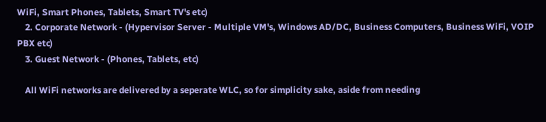WiFi, Smart Phones, Tablets, Smart TV's etc)
    2. Corporate Network - (Hypervisor Server - Multiple VM's, Windows AD/DC, Business Computers, Business WiFi, VOIP PBX etc)
    3. Guest Network - (Phones, Tablets, etc)

    All WiFi networks are delivered by a seperate WLC, so for simplicity sake, aside from needing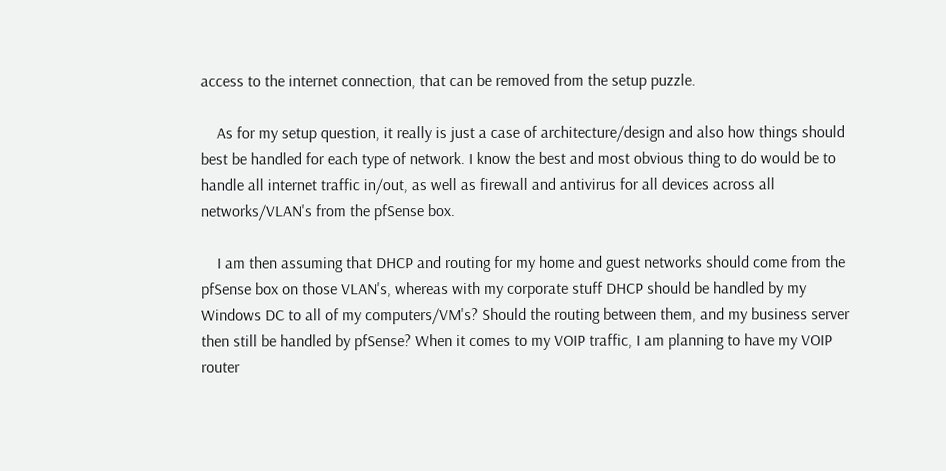access to the internet connection, that can be removed from the setup puzzle.

    As for my setup question, it really is just a case of architecture/design and also how things should best be handled for each type of network. I know the best and most obvious thing to do would be to handle all internet traffic in/out, as well as firewall and antivirus for all devices across all networks/VLAN's from the pfSense box.

    I am then assuming that DHCP and routing for my home and guest networks should come from the pfSense box on those VLAN's, whereas with my corporate stuff DHCP should be handled by my Windows DC to all of my computers/VM's? Should the routing between them, and my business server then still be handled by pfSense? When it comes to my VOIP traffic, I am planning to have my VOIP router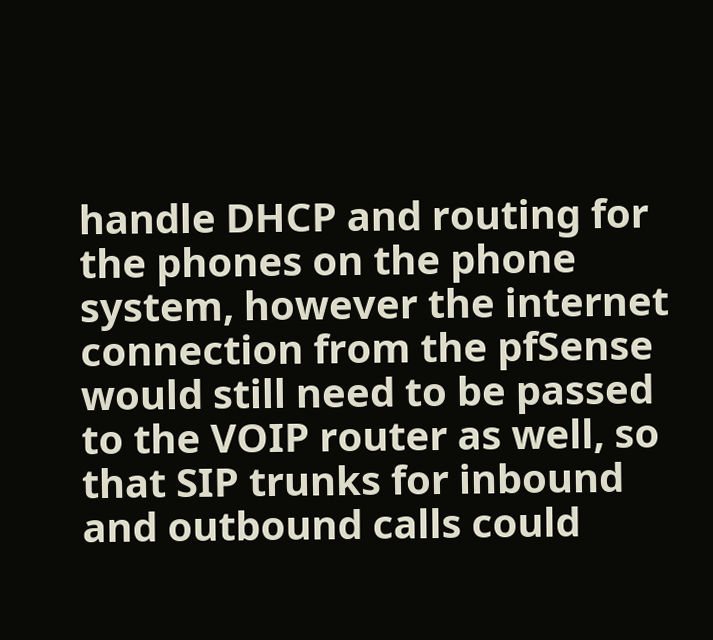handle DHCP and routing for the phones on the phone system, however the internet connection from the pfSense would still need to be passed to the VOIP router as well, so that SIP trunks for inbound and outbound calls could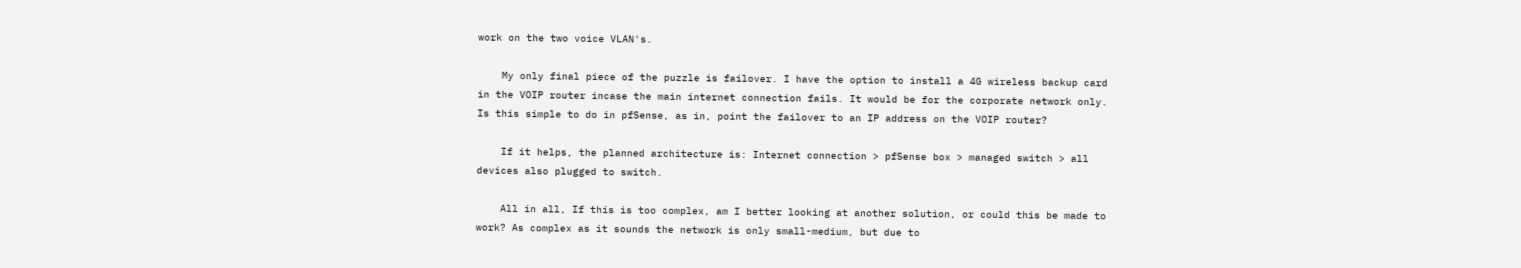work on the two voice VLAN's.

    My only final piece of the puzzle is failover. I have the option to install a 4G wireless backup card in the VOIP router incase the main internet connection fails. It would be for the corporate network only. Is this simple to do in pfSense, as in, point the failover to an IP address on the VOIP router?

    If it helps, the planned architecture is: Internet connection > pfSense box > managed switch > all devices also plugged to switch.

    All in all, If this is too complex, am I better looking at another solution, or could this be made to work? As complex as it sounds the network is only small-medium, but due to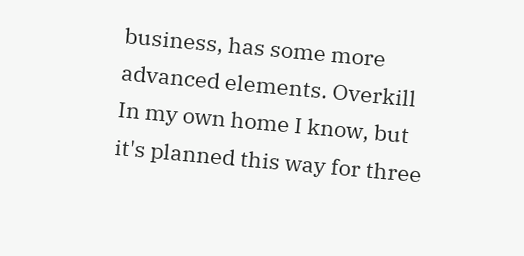business, has some more advanced elements. Overkill In my own home I know, but it's planned this way for three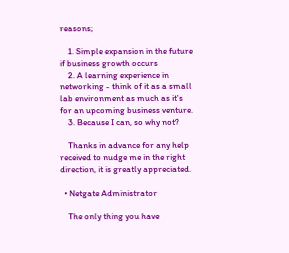reasons;

    1. Simple expansion in the future if business growth occurs
    2. A learning experience in networking - think of it as a small lab environment as much as it's for an upcoming business venture.
    3. Because I can, so why not?

    Thanks in advance for any help received to nudge me in the right direction, it is greatly appreciated.

  • Netgate Administrator

    The only thing you have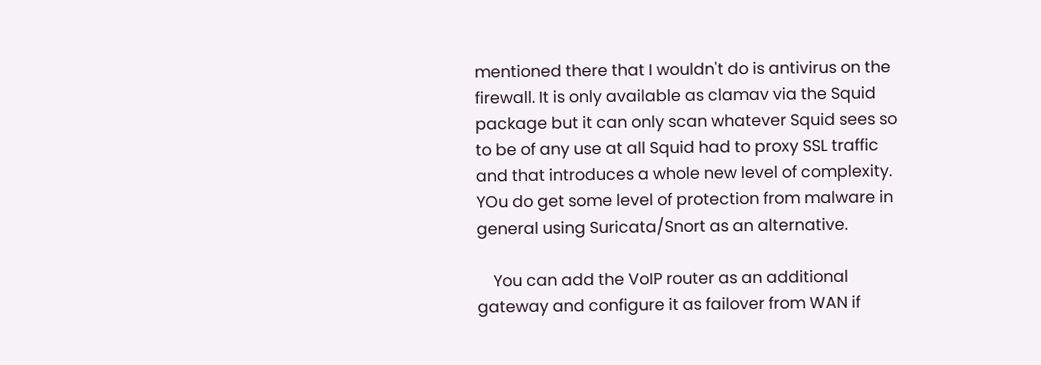mentioned there that I wouldn't do is antivirus on the firewall. It is only available as clamav via the Squid package but it can only scan whatever Squid sees so to be of any use at all Squid had to proxy SSL traffic and that introduces a whole new level of complexity. YOu do get some level of protection from malware in general using Suricata/Snort as an alternative.

    You can add the VoIP router as an additional gateway and configure it as failover from WAN if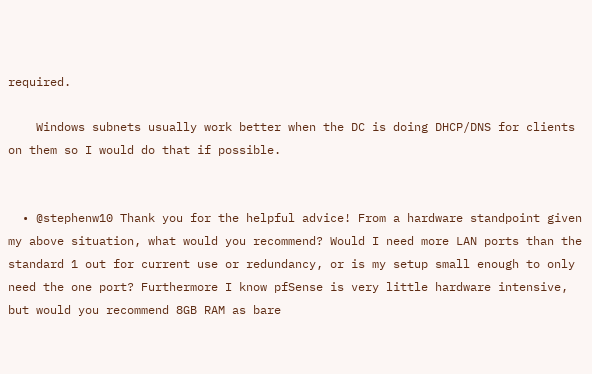required.

    Windows subnets usually work better when the DC is doing DHCP/DNS for clients on them so I would do that if possible.


  • @stephenw10 Thank you for the helpful advice! From a hardware standpoint given my above situation, what would you recommend? Would I need more LAN ports than the standard 1 out for current use or redundancy, or is my setup small enough to only need the one port? Furthermore I know pfSense is very little hardware intensive, but would you recommend 8GB RAM as bare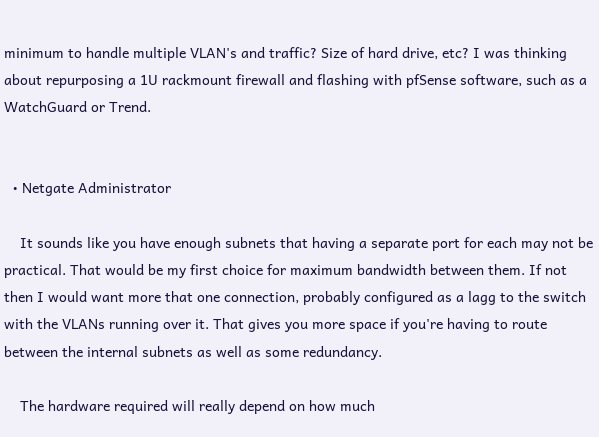minimum to handle multiple VLAN's and traffic? Size of hard drive, etc? I was thinking about repurposing a 1U rackmount firewall and flashing with pfSense software, such as a WatchGuard or Trend.


  • Netgate Administrator

    It sounds like you have enough subnets that having a separate port for each may not be practical. That would be my first choice for maximum bandwidth between them. If not then I would want more that one connection, probably configured as a lagg to the switch with the VLANs running over it. That gives you more space if you're having to route between the internal subnets as well as some redundancy.

    The hardware required will really depend on how much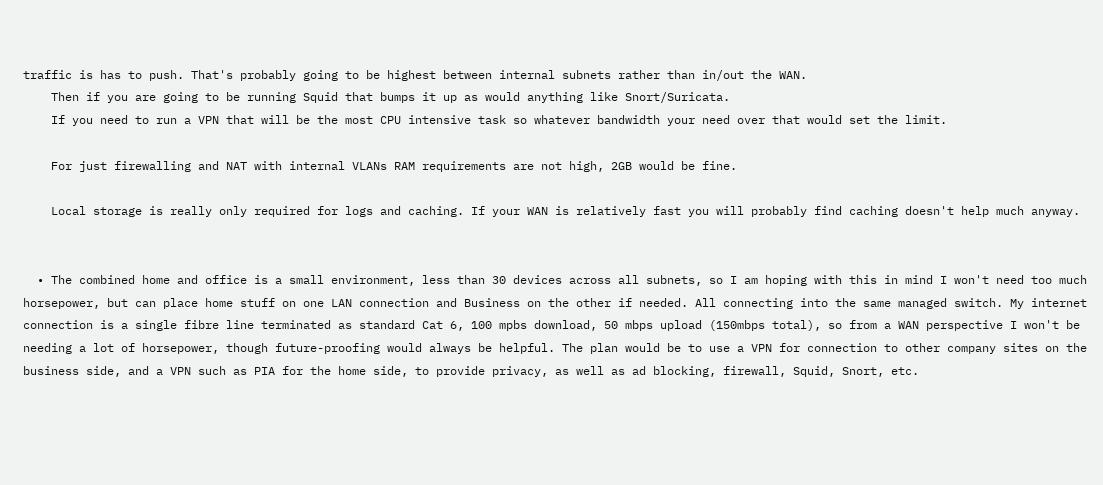traffic is has to push. That's probably going to be highest between internal subnets rather than in/out the WAN.
    Then if you are going to be running Squid that bumps it up as would anything like Snort/Suricata.
    If you need to run a VPN that will be the most CPU intensive task so whatever bandwidth your need over that would set the limit.

    For just firewalling and NAT with internal VLANs RAM requirements are not high, 2GB would be fine.

    Local storage is really only required for logs and caching. If your WAN is relatively fast you will probably find caching doesn't help much anyway.


  • The combined home and office is a small environment, less than 30 devices across all subnets, so I am hoping with this in mind I won't need too much horsepower, but can place home stuff on one LAN connection and Business on the other if needed. All connecting into the same managed switch. My internet connection is a single fibre line terminated as standard Cat 6, 100 mpbs download, 50 mbps upload (150mbps total), so from a WAN perspective I won't be needing a lot of horsepower, though future-proofing would always be helpful. The plan would be to use a VPN for connection to other company sites on the business side, and a VPN such as PIA for the home side, to provide privacy, as well as ad blocking, firewall, Squid, Snort, etc.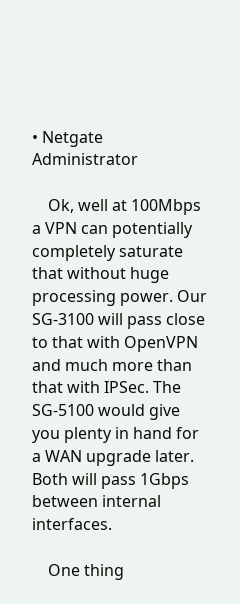• Netgate Administrator

    Ok, well at 100Mbps a VPN can potentially completely saturate that without huge processing power. Our SG-3100 will pass close to that with OpenVPN and much more than that with IPSec. The SG-5100 would give you plenty in hand for a WAN upgrade later. Both will pass 1Gbps between internal interfaces.

    One thing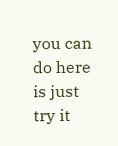you can do here is just try it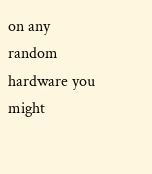on any random hardware you might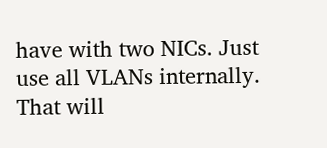have with two NICs. Just use all VLANs internally. That will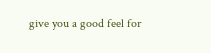give you a good feel for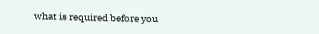what is required before you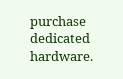purchase dedicated hardware.